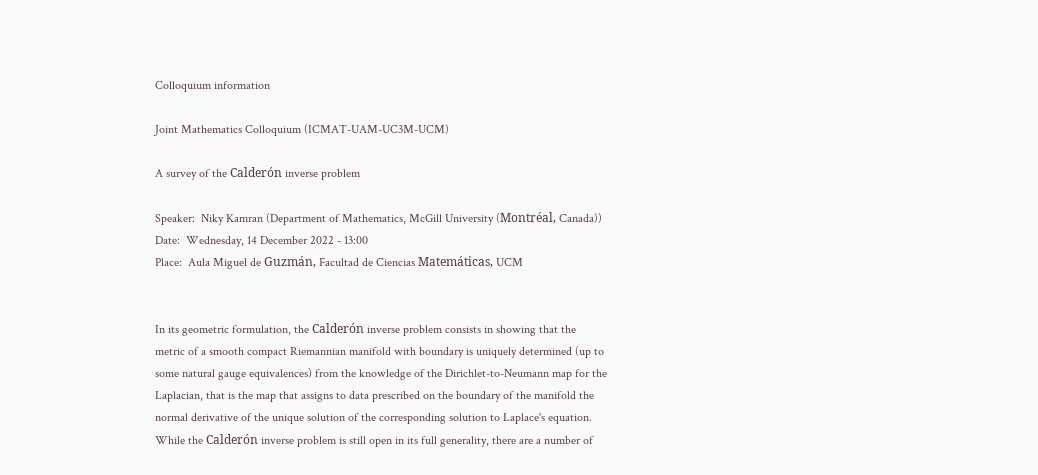Colloquium information

Joint Mathematics Colloquium (ICMAT-UAM-UC3M-UCM)

A survey of the Calderón inverse problem

Speaker:  Niky Kamran (Department of Mathematics, McGill University (Montréal, Canada))
Date:  Wednesday, 14 December 2022 - 13:00
Place:  Aula Miguel de Guzmán, Facultad de Ciencias Matemáticas, UCM


In its geometric formulation, the Calderón inverse problem consists in showing that the metric of a smooth compact Riemannian manifold with boundary is uniquely determined (up to some natural gauge equivalences) from the knowledge of the Dirichlet-to-Neumann map for the Laplacian, that is the map that assigns to data prescribed on the boundary of the manifold the normal derivative of the unique solution of the corresponding solution to Laplace's equation. While the Calderón inverse problem is still open in its full generality, there are a number of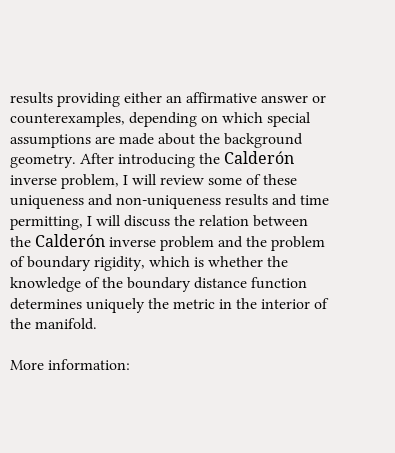results providing either an affirmative answer or counterexamples, depending on which special  assumptions are made about the background geometry. After introducing the Calderón inverse problem, I will review some of these uniqueness and non-uniqueness results and time permitting, I will discuss the relation between the Calderón inverse problem and the problem of boundary rigidity, which is whether the knowledge of the boundary distance function determines uniquely the metric in the interior of the manifold.

More information: